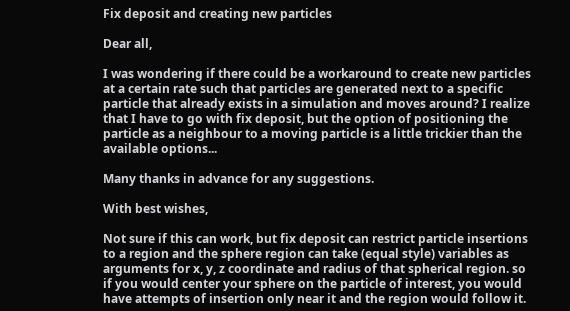Fix deposit and creating new particles

Dear all,

I was wondering if there could be a workaround to create new particles at a certain rate such that particles are generated next to a specific particle that already exists in a simulation and moves around? I realize that I have to go with fix deposit, but the option of positioning the particle as a neighbour to a moving particle is a little trickier than the available options...

Many thanks in advance for any suggestions.

With best wishes,

Not sure if this can work, but fix deposit can restrict particle insertions to a region and the sphere region can take (equal style) variables as arguments for x, y, z coordinate and radius of that spherical region. so if you would center your sphere on the particle of interest, you would have attempts of insertion only near it and the region would follow it.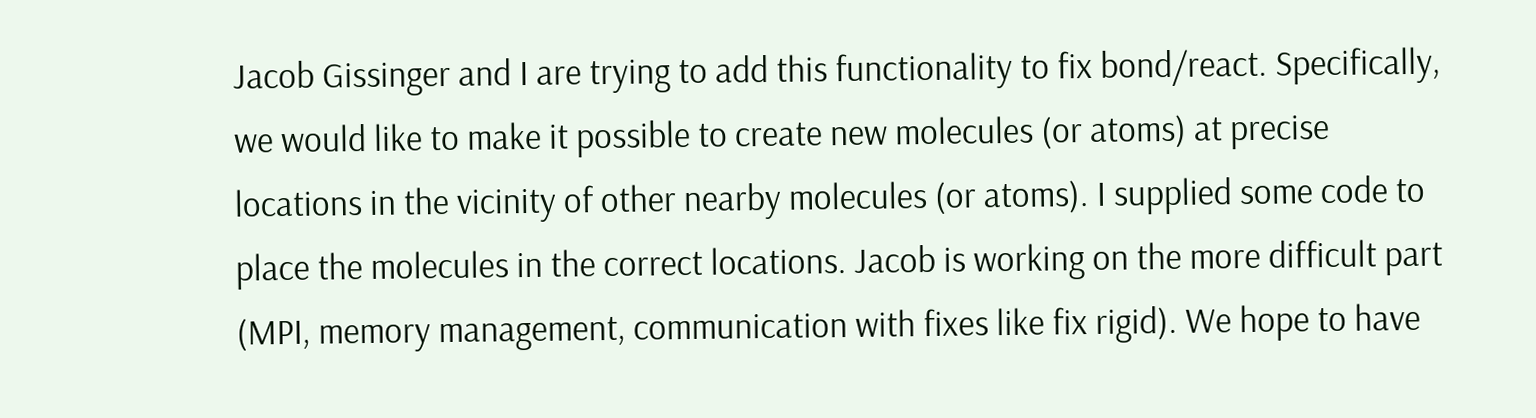Jacob Gissinger and I are trying to add this functionality to fix bond/react. Specifically, we would like to make it possible to create new molecules (or atoms) at precise locations in the vicinity of other nearby molecules (or atoms). I supplied some code to place the molecules in the correct locations. Jacob is working on the more difficult part (MPI, memory management, communication with fixes like fix rigid). We hope to have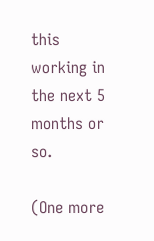this working in the next 5 months or so.

(One more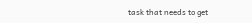task that needs to get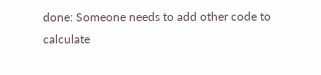done: Someone needs to add other code to calculate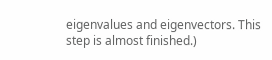eigenvalues and eigenvectors. This step is almost finished.)